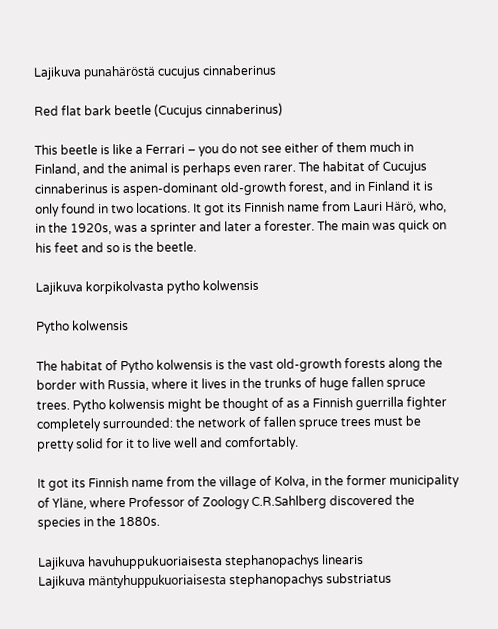Lajikuva punahäröstä cucujus cinnaberinus

Red flat bark beetle (Cucujus cinnaberinus)

This beetle is like a Ferrari – you do not see either of them much in Finland, and the animal is perhaps even rarer. The habitat of Cucujus cinnaberinus is aspen-dominant old-growth forest, and in Finland it is only found in two locations. It got its Finnish name from Lauri Härö, who, in the 1920s, was a sprinter and later a forester. The main was quick on his feet and so is the beetle.

Lajikuva korpikolvasta pytho kolwensis

Pytho kolwensis

The habitat of Pytho kolwensis is the vast old-growth forests along the border with Russia, where it lives in the trunks of huge fallen spruce trees. Pytho kolwensis might be thought of as a Finnish guerrilla fighter completely surrounded: the network of fallen spruce trees must be pretty solid for it to live well and comfortably.

It got its Finnish name from the village of Kolva, in the former municipality of Yläne, where Professor of Zoology C.R.Sahlberg discovered the species in the 1880s.

Lajikuva havuhuppukuoriaisesta stephanopachys linearis
Lajikuva mäntyhuppukuoriaisesta stephanopachys substriatus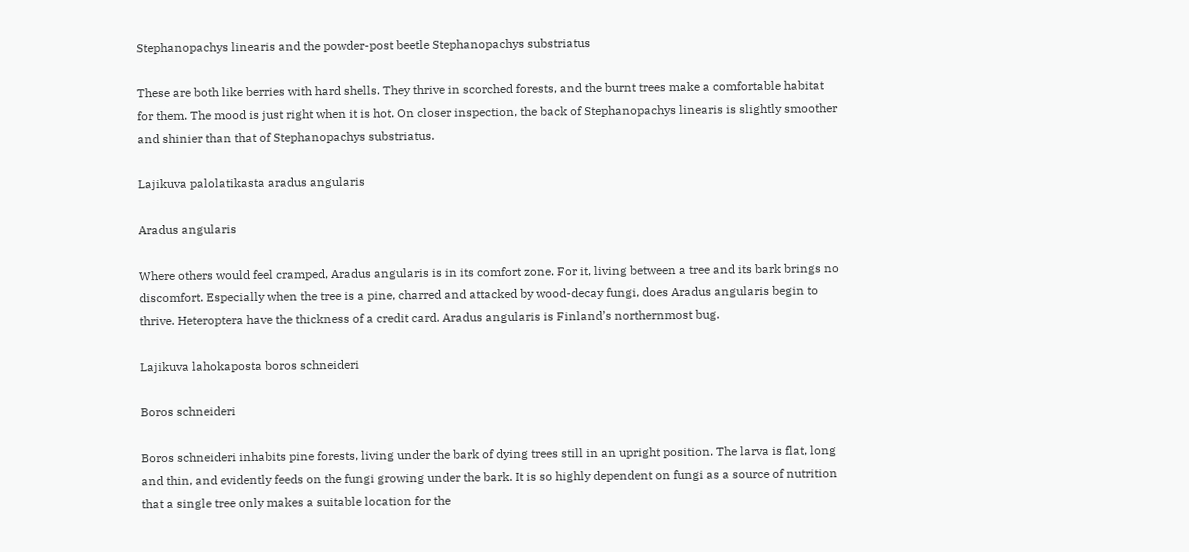Stephanopachys linearis and the powder-post beetle Stephanopachys substriatus

These are both like berries with hard shells. They thrive in scorched forests, and the burnt trees make a comfortable habitat for them. The mood is just right when it is hot. On closer inspection, the back of Stephanopachys linearis is slightly smoother and shinier than that of Stephanopachys substriatus.

Lajikuva palolatikasta aradus angularis

Aradus angularis

Where others would feel cramped, Aradus angularis is in its comfort zone. For it, living between a tree and its bark brings no discomfort. Especially when the tree is a pine, charred and attacked by wood-decay fungi, does Aradus angularis begin to thrive. Heteroptera have the thickness of a credit card. Aradus angularis is Finland’s northernmost bug.

Lajikuva lahokaposta boros schneideri

Boros schneideri

Boros schneideri inhabits pine forests, living under the bark of dying trees still in an upright position. The larva is flat, long and thin, and evidently feeds on the fungi growing under the bark. It is so highly dependent on fungi as a source of nutrition that a single tree only makes a suitable location for the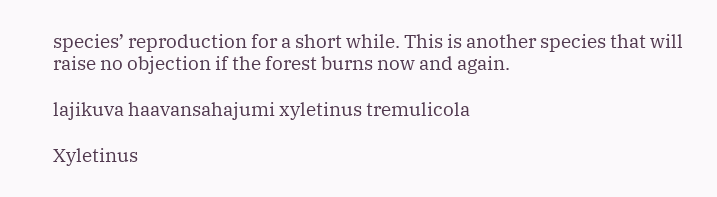species’ reproduction for a short while. This is another species that will raise no objection if the forest burns now and again.

lajikuva haavansahajumi xyletinus tremulicola

Xyletinus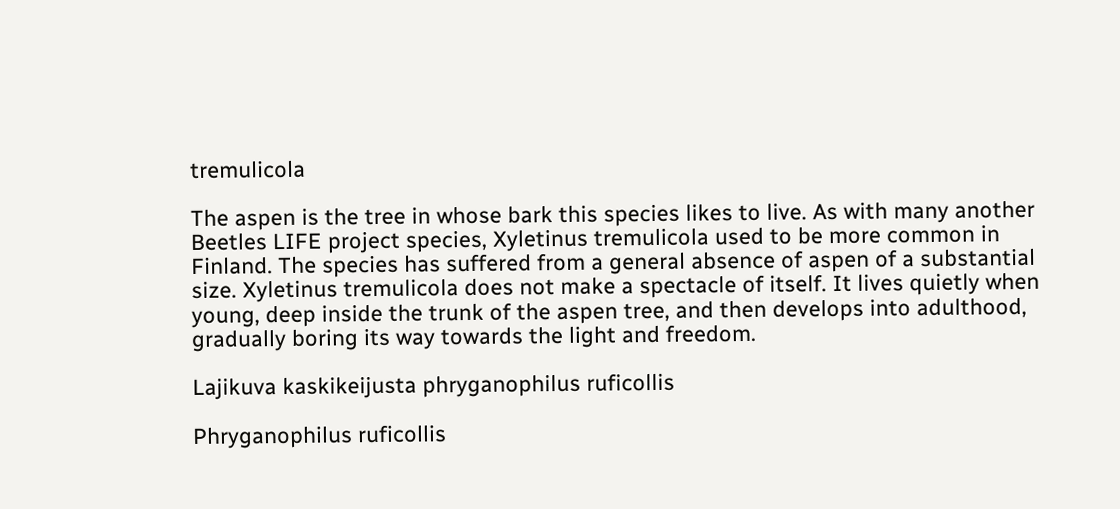tremulicola

The aspen is the tree in whose bark this species likes to live. As with many another Beetles LIFE project species, Xyletinus tremulicola used to be more common in Finland. The species has suffered from a general absence of aspen of a substantial size. Xyletinus tremulicola does not make a spectacle of itself. It lives quietly when young, deep inside the trunk of the aspen tree, and then develops into adulthood, gradually boring its way towards the light and freedom.

Lajikuva kaskikeijusta phryganophilus ruficollis

Phryganophilus ruficollis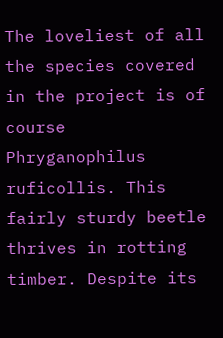The loveliest of all the species covered in the project is of course Phryganophilus ruficollis. This fairly sturdy beetle thrives in rotting timber. Despite its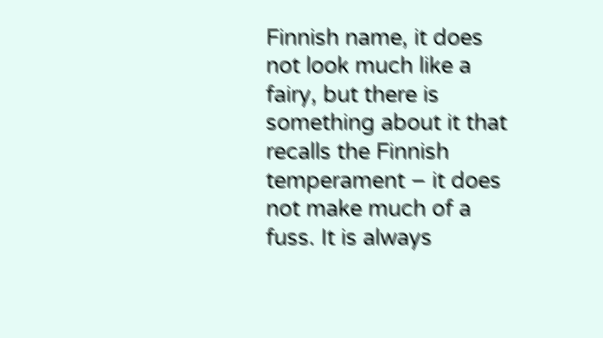Finnish name, it does not look much like a fairy, but there is something about it that recalls the Finnish temperament – it does not make much of a fuss. It is always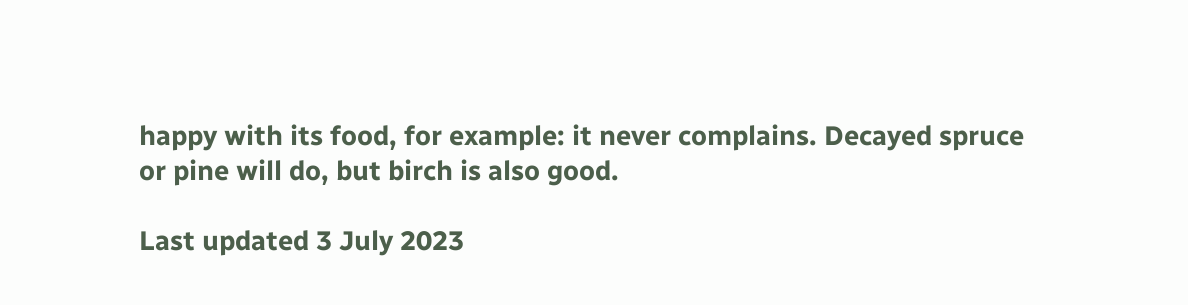happy with its food, for example: it never complains. Decayed spruce or pine will do, but birch is also good.

Last updated 3 July 2023